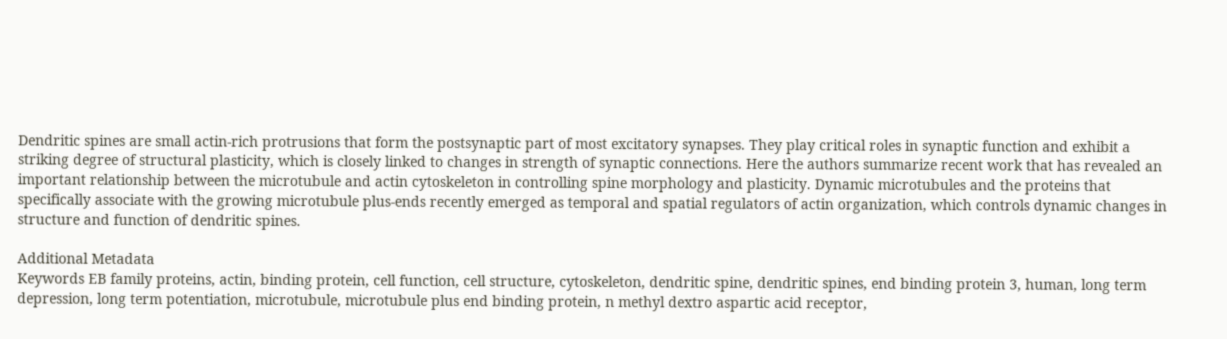Dendritic spines are small actin-rich protrusions that form the postsynaptic part of most excitatory synapses. They play critical roles in synaptic function and exhibit a striking degree of structural plasticity, which is closely linked to changes in strength of synaptic connections. Here the authors summarize recent work that has revealed an important relationship between the microtubule and actin cytoskeleton in controlling spine morphology and plasticity. Dynamic microtubules and the proteins that specifically associate with the growing microtubule plus-ends recently emerged as temporal and spatial regulators of actin organization, which controls dynamic changes in structure and function of dendritic spines.

Additional Metadata
Keywords EB family proteins, actin, binding protein, cell function, cell structure, cytoskeleton, dendritic spine, dendritic spines, end binding protein 3, human, long term depression, long term potentiation, microtubule, microtubule plus end binding protein, n methyl dextro aspartic acid receptor,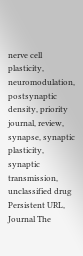nerve cell plasticity, neuromodulation, postsynaptic density, priority journal, review, synapse, synaptic plasticity, synaptic transmission, unclassified drug
Persistent URL,
Journal The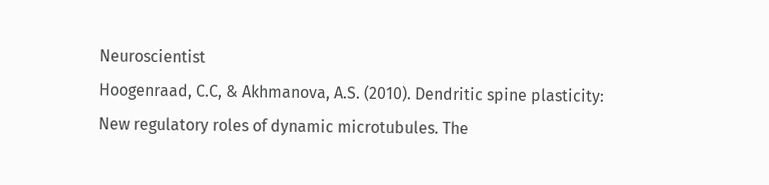Neuroscientist
Hoogenraad, C.C, & Akhmanova, A.S. (2010). Dendritic spine plasticity: New regulatory roles of dynamic microtubules. The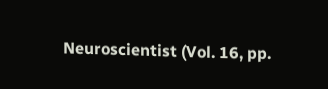Neuroscientist (Vol. 16, pp.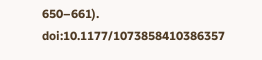650–661). doi:10.1177/1073858410386357